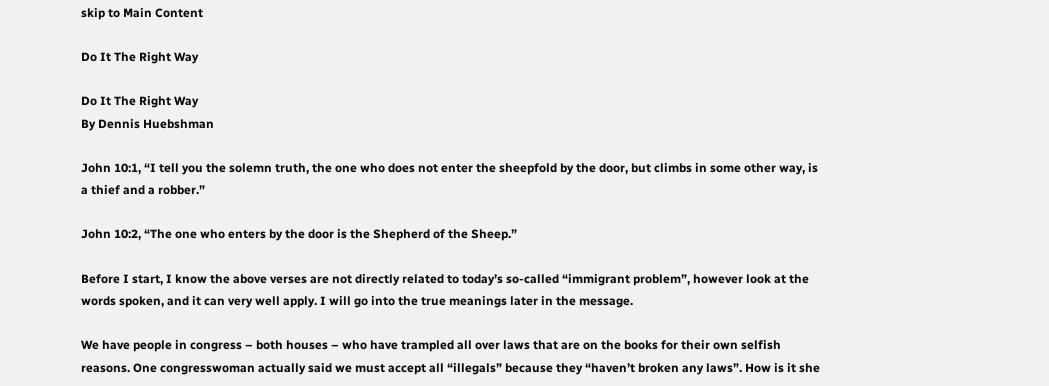skip to Main Content

Do It The Right Way

Do It The Right Way
By Dennis Huebshman

John 10:1, “I tell you the solemn truth, the one who does not enter the sheepfold by the door, but climbs in some other way, is a thief and a robber.”

John 10:2, “The one who enters by the door is the Shepherd of the Sheep.”

Before I start, I know the above verses are not directly related to today’s so-called “immigrant problem”, however look at the words spoken, and it can very well apply. I will go into the true meanings later in the message.

We have people in congress – both houses – who have trampled all over laws that are on the books for their own selfish reasons. One congresswoman actually said we must accept all “illegals” because they “haven’t broken any laws”. How is it she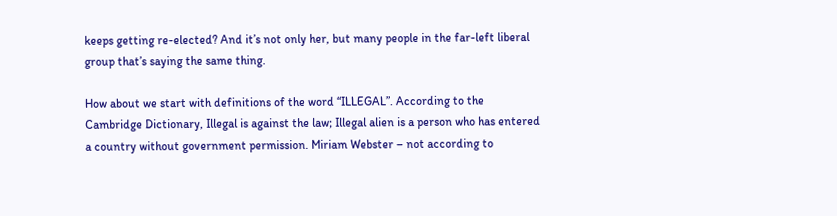keeps getting re-elected? And it’s not only her, but many people in the far-left liberal group that’s saying the same thing.

How about we start with definitions of the word “ILLEGAL”. According to the Cambridge Dictionary, Illegal is against the law; Illegal alien is a person who has entered a country without government permission. Miriam Webster – not according to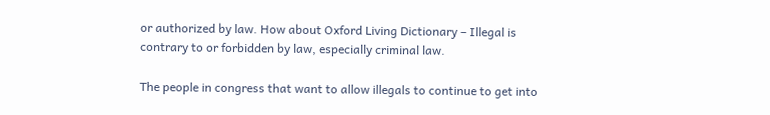or authorized by law. How about Oxford Living Dictionary – Illegal is contrary to or forbidden by law, especially criminal law.

The people in congress that want to allow illegals to continue to get into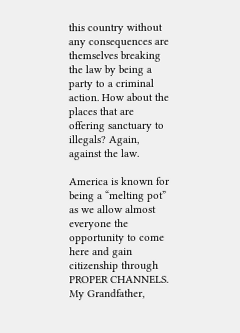this country without any consequences are themselves breaking the law by being a party to a criminal action. How about the places that are offering sanctuary to illegals? Again, against the law.

America is known for being a “melting pot” as we allow almost everyone the opportunity to come here and gain citizenship through PROPER CHANNELS. My Grandfather,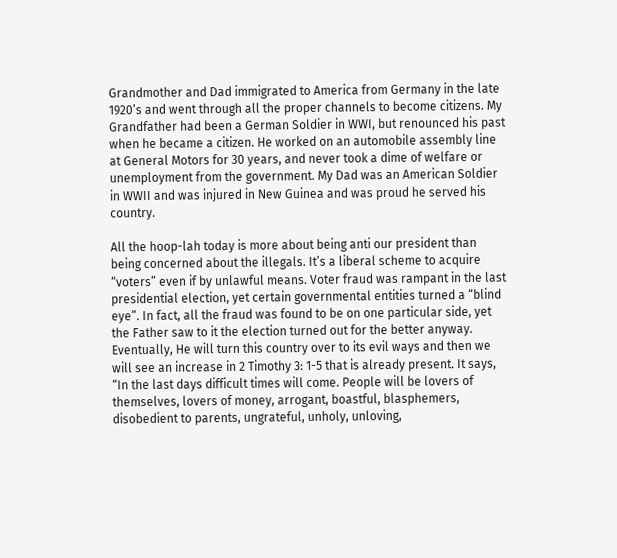Grandmother and Dad immigrated to America from Germany in the late 1920’s and went through all the proper channels to become citizens. My Grandfather had been a German Soldier in WWI, but renounced his past when he became a citizen. He worked on an automobile assembly line at General Motors for 30 years, and never took a dime of welfare or unemployment from the government. My Dad was an American Soldier in WWII and was injured in New Guinea and was proud he served his country.

All the hoop-lah today is more about being anti our president than being concerned about the illegals. It’s a liberal scheme to acquire “voters” even if by unlawful means. Voter fraud was rampant in the last presidential election, yet certain governmental entities turned a “blind eye”. In fact, all the fraud was found to be on one particular side, yet the Father saw to it the election turned out for the better anyway. Eventually, He will turn this country over to its evil ways and then we will see an increase in 2 Timothy 3: 1-5 that is already present. It says, “In the last days difficult times will come. People will be lovers of themselves, lovers of money, arrogant, boastful, blasphemers, disobedient to parents, ungrateful, unholy, unloving,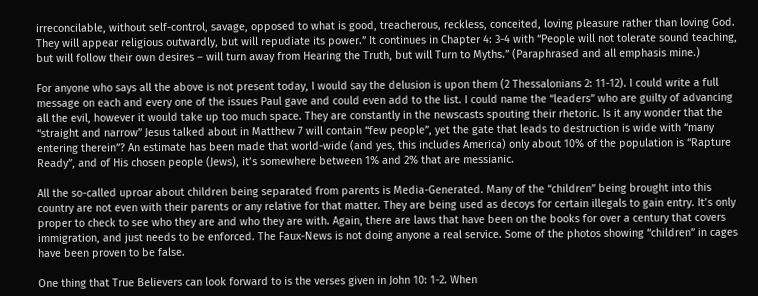irreconcilable, without self-control, savage, opposed to what is good, treacherous, reckless, conceited, loving pleasure rather than loving God. They will appear religious outwardly, but will repudiate its power.” It continues in Chapter 4: 3-4 with “People will not tolerate sound teaching, but will follow their own desires – will turn away from Hearing the Truth, but will Turn to Myths.” (Paraphrased and all emphasis mine.)

For anyone who says all the above is not present today, I would say the delusion is upon them (2 Thessalonians 2: 11-12). I could write a full message on each and every one of the issues Paul gave and could even add to the list. I could name the “leaders” who are guilty of advancing all the evil, however it would take up too much space. They are constantly in the newscasts spouting their rhetoric. Is it any wonder that the “straight and narrow” Jesus talked about in Matthew 7 will contain “few people”, yet the gate that leads to destruction is wide with “many entering therein”? An estimate has been made that world-wide (and yes, this includes America) only about 10% of the population is “Rapture Ready”, and of His chosen people (Jews), it’s somewhere between 1% and 2% that are messianic.

All the so-called uproar about children being separated from parents is Media-Generated. Many of the “children” being brought into this country are not even with their parents or any relative for that matter. They are being used as decoys for certain illegals to gain entry. It’s only proper to check to see who they are and who they are with. Again, there are laws that have been on the books for over a century that covers immigration, and just needs to be enforced. The Faux-News is not doing anyone a real service. Some of the photos showing “children” in cages have been proven to be false.

One thing that True Believers can look forward to is the verses given in John 10: 1-2. When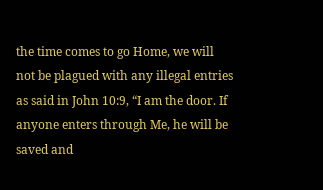the time comes to go Home, we will not be plagued with any illegal entries as said in John 10:9, “I am the door. If anyone enters through Me, he will be saved and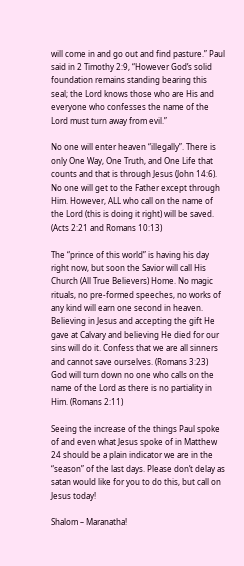will come in and go out and find pasture.” Paul said in 2 Timothy 2:9, “However God’s solid foundation remains standing bearing this seal; the Lord knows those who are His and everyone who confesses the name of the Lord must turn away from evil.”

No one will enter heaven “illegally”. There is only One Way, One Truth, and One Life that counts and that is through Jesus (John 14:6). No one will get to the Father except through Him. However, ALL who call on the name of the Lord (this is doing it right) will be saved. (Acts 2:21 and Romans 10:13)

The “prince of this world” is having his day right now, but soon the Savior will call His Church (All True Believers) Home. No magic rituals, no pre-formed speeches, no works of any kind will earn one second in heaven. Believing in Jesus and accepting the gift He gave at Calvary and believing He died for our sins will do it. Confess that we are all sinners and cannot save ourselves. (Romans 3:23) God will turn down no one who calls on the name of the Lord as there is no partiality in Him. (Romans 2:11)

Seeing the increase of the things Paul spoke of and even what Jesus spoke of in Matthew 24 should be a plain indicator we are in the “season” of the last days. Please don’t delay as satan would like for you to do this, but call on Jesus today!

Shalom – Maranatha!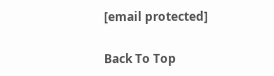[email protected]

Back To Top